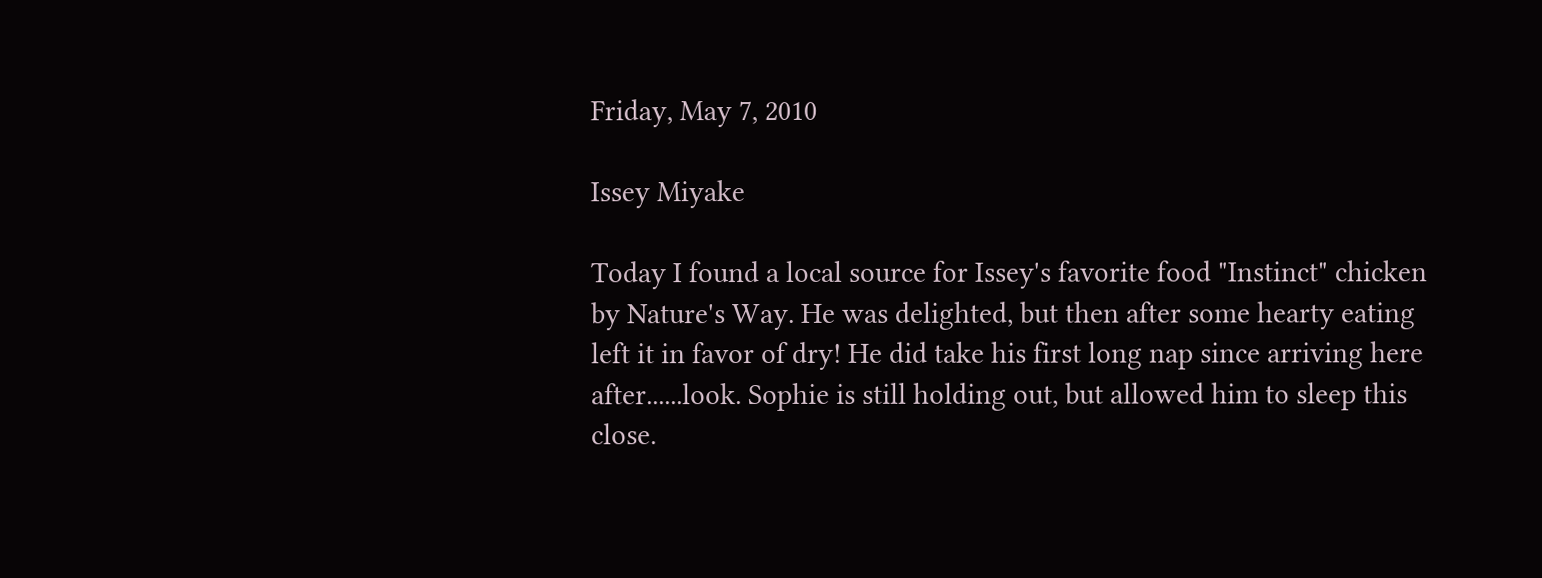Friday, May 7, 2010

Issey Miyake

Today I found a local source for Issey's favorite food "Instinct" chicken by Nature's Way. He was delighted, but then after some hearty eating left it in favor of dry! He did take his first long nap since arriving here after......look. Sophie is still holding out, but allowed him to sleep this close.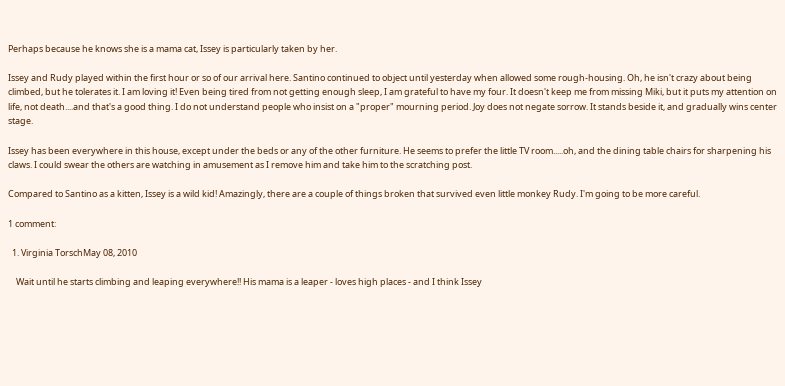Perhaps because he knows she is a mama cat, Issey is particularly taken by her.

Issey and Rudy played within the first hour or so of our arrival here. Santino continued to object until yesterday when allowed some rough-housing. Oh, he isn't crazy about being climbed, but he tolerates it. I am loving it! Even being tired from not getting enough sleep, I am grateful to have my four. It doesn't keep me from missing Miki, but it puts my attention on life, not death....and that's a good thing. I do not understand people who insist on a "proper" mourning period. Joy does not negate sorrow. It stands beside it, and gradually wins center stage.

Issey has been everywhere in this house, except under the beds or any of the other furniture. He seems to prefer the little TV room.....oh, and the dining table chairs for sharpening his claws. I could swear the others are watching in amusement as I remove him and take him to the scratching post.

Compared to Santino as a kitten, Issey is a wild kid! Amazingly, there are a couple of things broken that survived even little monkey Rudy. I'm going to be more careful.

1 comment:

  1. Virginia TorschMay 08, 2010

    Wait until he starts climbing and leaping everywhere!! His mama is a leaper - loves high places - and I think Issey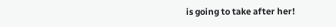is going to take after her!